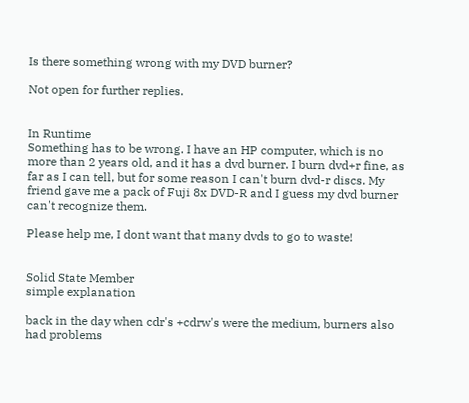Is there something wrong with my DVD burner?

Not open for further replies.


In Runtime
Something has to be wrong. I have an HP computer, which is no more than 2 years old, and it has a dvd burner. I burn dvd+r fine, as far as I can tell, but for some reason I can't burn dvd-r discs. My friend gave me a pack of Fuji 8x DVD-R and I guess my dvd burner can't recognize them.

Please help me, I dont want that many dvds to go to waste!


Solid State Member
simple explanation

back in the day when cdr's +cdrw's were the medium, burners also had problems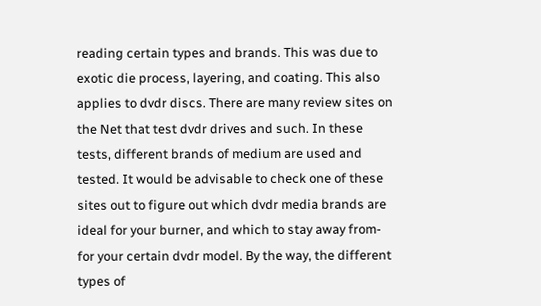reading certain types and brands. This was due to exotic die process, layering, and coating. This also applies to dvdr discs. There are many review sites on the Net that test dvdr drives and such. In these tests, different brands of medium are used and tested. It would be advisable to check one of these sites out to figure out which dvdr media brands are ideal for your burner, and which to stay away from- for your certain dvdr model. By the way, the different types of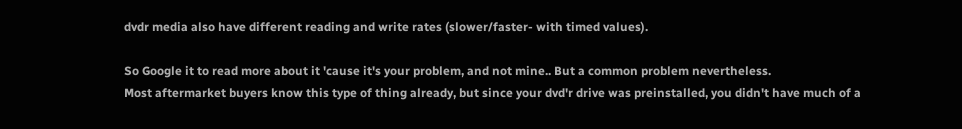dvdr media also have different reading and write rates (slower/faster- with timed values).

So Google it to read more about it 'cause it's your problem, and not mine.. But a common problem nevertheless.
Most aftermarket buyers know this type of thing already, but since your dvd'r drive was preinstalled, you didn't have much of a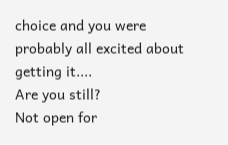choice and you were probably all excited about getting it....
Are you still?
Not open for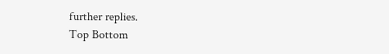further replies.
Top Bottom